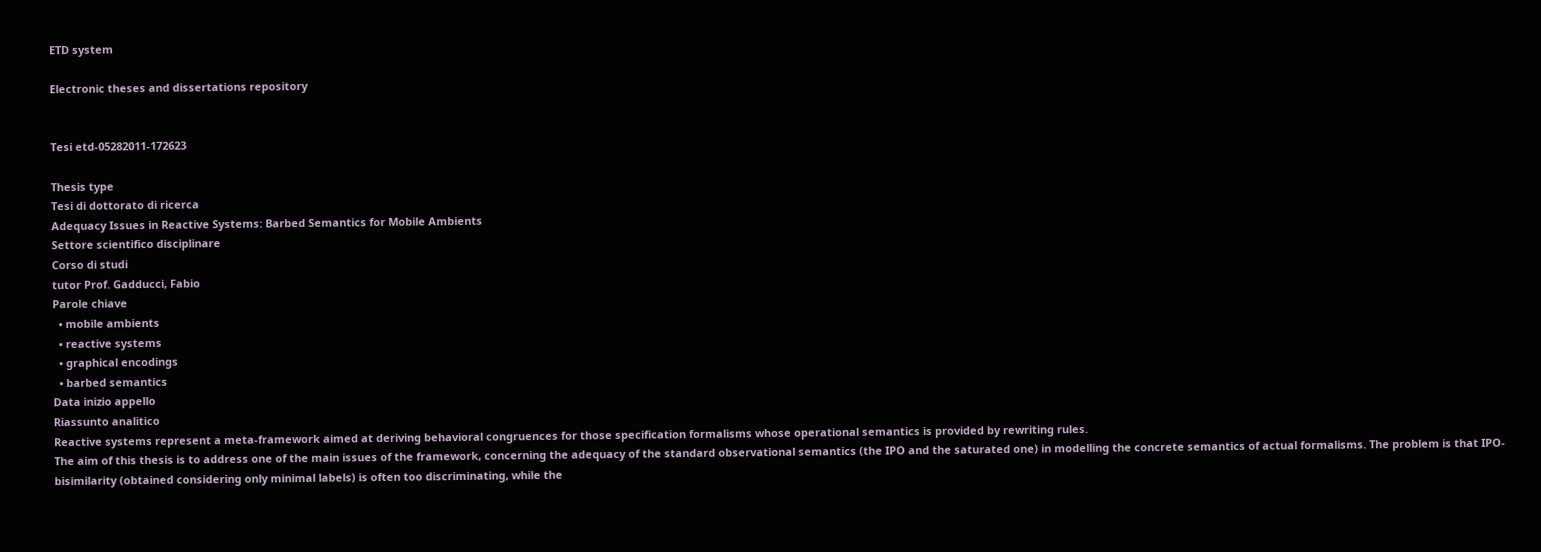ETD system

Electronic theses and dissertations repository


Tesi etd-05282011-172623

Thesis type
Tesi di dottorato di ricerca
Adequacy Issues in Reactive Systems: Barbed Semantics for Mobile Ambients
Settore scientifico disciplinare
Corso di studi
tutor Prof. Gadducci, Fabio
Parole chiave
  • mobile ambients
  • reactive systems
  • graphical encodings
  • barbed semantics
Data inizio appello
Riassunto analitico
Reactive systems represent a meta-framework aimed at deriving behavioral congruences for those specification formalisms whose operational semantics is provided by rewriting rules.
The aim of this thesis is to address one of the main issues of the framework, concerning the adequacy of the standard observational semantics (the IPO and the saturated one) in modelling the concrete semantics of actual formalisms. The problem is that IPO-bisimilarity (obtained considering only minimal labels) is often too discriminating, while the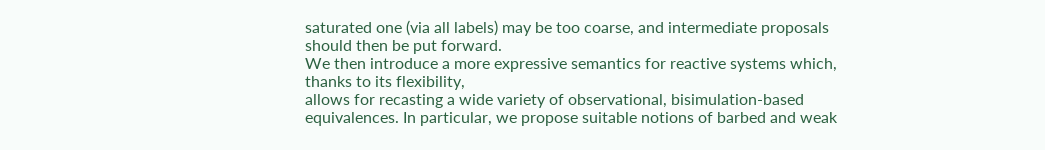saturated one (via all labels) may be too coarse, and intermediate proposals should then be put forward.
We then introduce a more expressive semantics for reactive systems which, thanks to its flexibility,
allows for recasting a wide variety of observational, bisimulation-based equivalences. In particular, we propose suitable notions of barbed and weak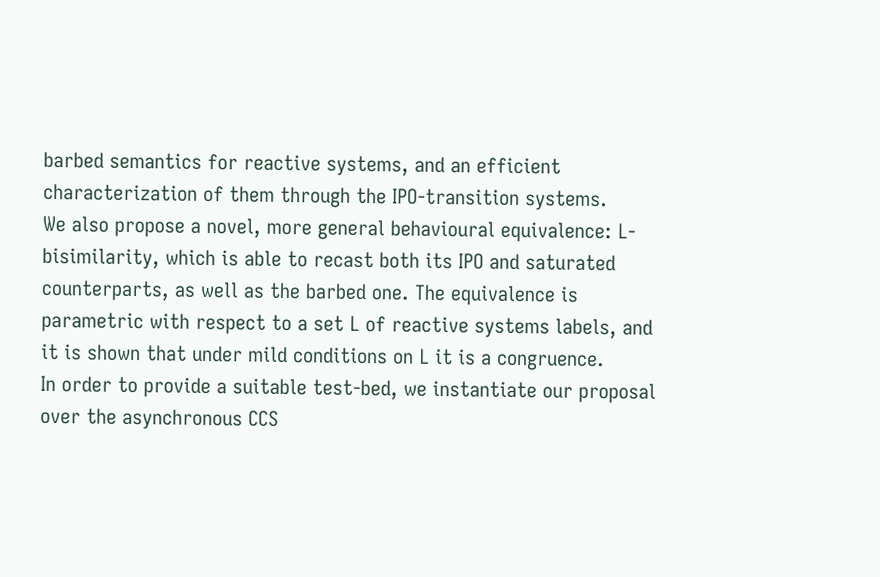barbed semantics for reactive systems, and an efficient characterization of them through the IPO-transition systems.
We also propose a novel, more general behavioural equivalence: L-bisimilarity, which is able to recast both its IPO and saturated counterparts, as well as the barbed one. The equivalence is parametric with respect to a set L of reactive systems labels, and it is shown that under mild conditions on L it is a congruence.
In order to provide a suitable test-bed, we instantiate our proposal over the asynchronous CCS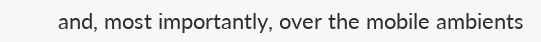and, most importantly, over the mobile ambients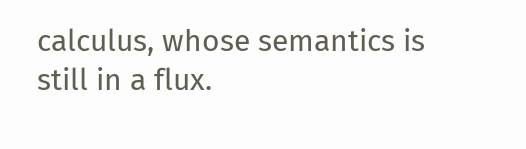calculus, whose semantics is still in a flux.